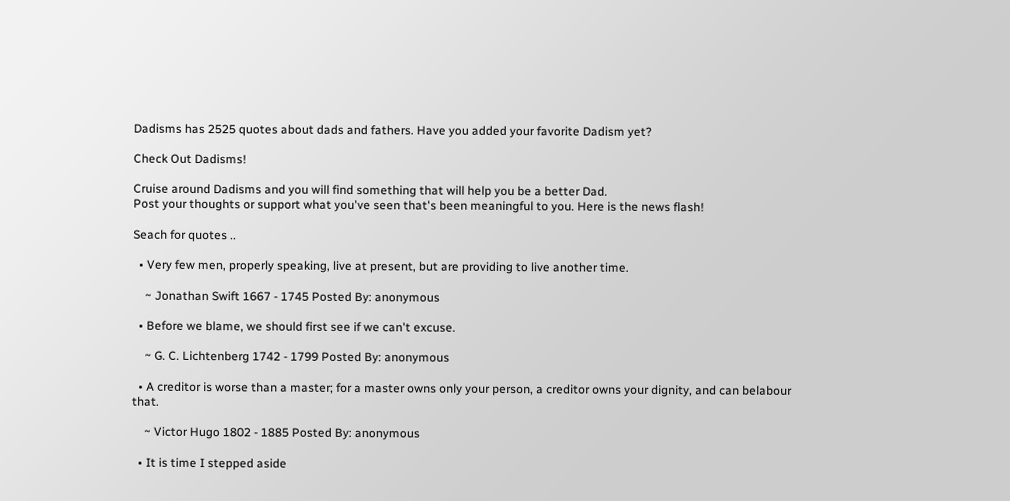Dadisms has 2525 quotes about dads and fathers. Have you added your favorite Dadism yet?

Check Out Dadisms!

Cruise around Dadisms and you will find something that will help you be a better Dad.
Post your thoughts or support what you've seen that's been meaningful to you. Here is the news flash!

Seach for quotes ..

  • Very few men, properly speaking, live at present, but are providing to live another time.

    ~ Jonathan Swift 1667 - 1745 Posted By: anonymous

  • Before we blame, we should first see if we can't excuse.

    ~ G. C. Lichtenberg 1742 - 1799 Posted By: anonymous

  • A creditor is worse than a master; for a master owns only your person, a creditor owns your dignity, and can belabour that.

    ~ Victor Hugo 1802 - 1885 Posted By: anonymous

  • It is time I stepped aside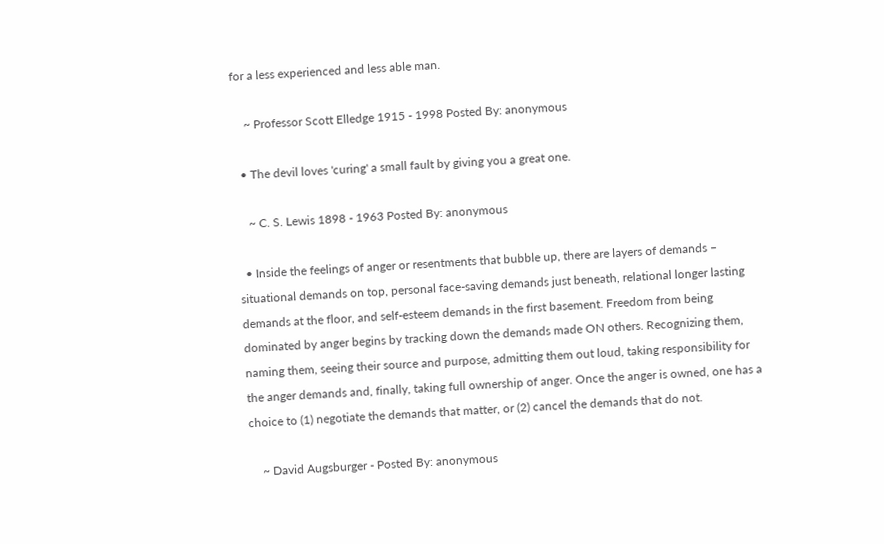for a less experienced and less able man.

    ~ Professor Scott Elledge 1915 - 1998 Posted By: anonymous

  • The devil loves 'curing' a small fault by giving you a great one.

    ~ C. S. Lewis 1898 - 1963 Posted By: anonymous

  • Inside the feelings of anger or resentments that bubble up, there are layers of demands – situational demands on top, personal face-saving demands just beneath, relational longer lasting demands at the floor, and self-esteem demands in the first basement. Freedom from being dominated by anger begins by tracking down the demands made ON others. Recognizing them, naming them, seeing their source and purpose, admitting them out loud, taking responsibility for the anger demands and, finally, taking full ownership of anger. Once the anger is owned, one has a choice to (1) negotiate the demands that matter, or (2) cancel the demands that do not.

    ~ David Augsburger - Posted By: anonymous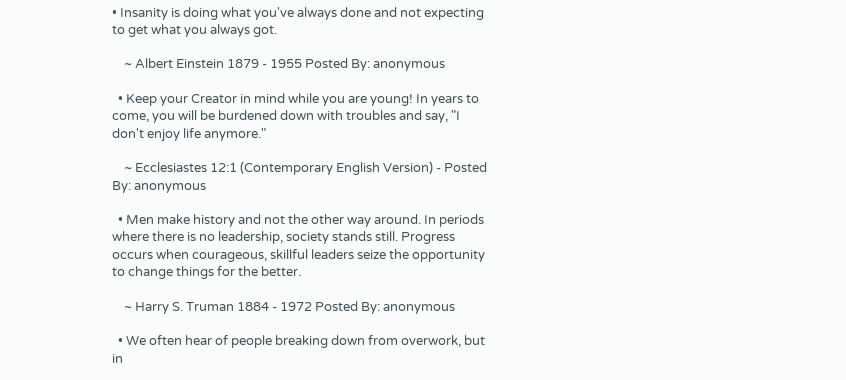• Insanity is doing what you've always done and not expecting to get what you always got.

    ~ Albert Einstein 1879 - 1955 Posted By: anonymous

  • Keep your Creator in mind while you are young! In years to come, you will be burdened down with troubles and say, "I don't enjoy life anymore."

    ~ Ecclesiastes 12:1 (Contemporary English Version) - Posted By: anonymous

  • Men make history and not the other way around. In periods where there is no leadership, society stands still. Progress occurs when courageous, skillful leaders seize the opportunity to change things for the better.

    ~ Harry S. Truman 1884 - 1972 Posted By: anonymous

  • We often hear of people breaking down from overwork, but in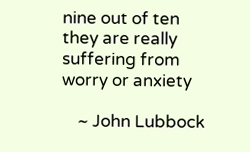nine out of ten they are really suffering from worry or anxiety

    ~ John Lubbock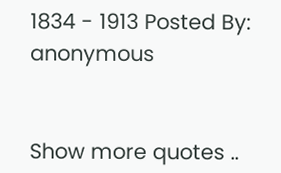1834 - 1913 Posted By: anonymous


Show more quotes ..